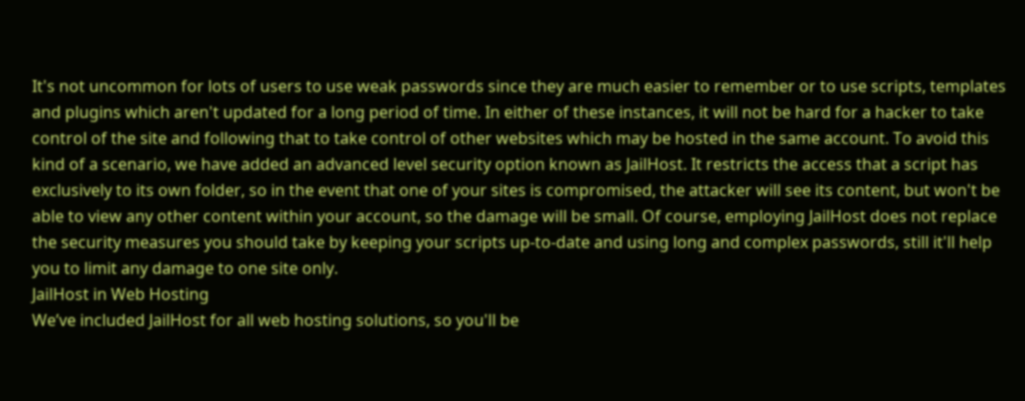It's not uncommon for lots of users to use weak passwords since they are much easier to remember or to use scripts, templates and plugins which aren't updated for a long period of time. In either of these instances, it will not be hard for a hacker to take control of the site and following that to take control of other websites which may be hosted in the same account. To avoid this kind of a scenario, we have added an advanced level security option known as JailHost. It restricts the access that a script has exclusively to its own folder, so in the event that one of your sites is compromised, the attacker will see its content, but won't be able to view any other content within your account, so the damage will be small. Of course, employing JailHost does not replace the security measures you should take by keeping your scripts up-to-date and using long and complex passwords, still it'll help you to limit any damage to one site only.
JailHost in Web Hosting
We’ve included JailHost for all web hosting solutions, so you'll be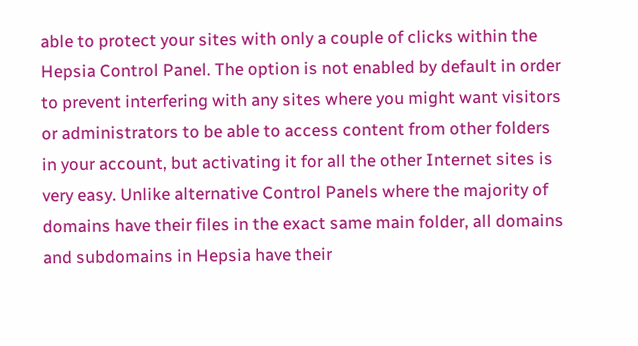able to protect your sites with only a couple of clicks within the Hepsia Control Panel. The option is not enabled by default in order to prevent interfering with any sites where you might want visitors or administrators to be able to access content from other folders in your account, but activating it for all the other Internet sites is very easy. Unlike alternative Control Panels where the majority of domains have their files in the exact same main folder, all domains and subdomains in Hepsia have their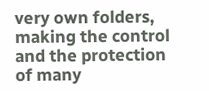very own folders, making the control and the protection of many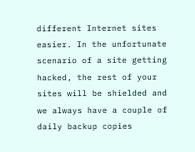different Internet sites easier. In the unfortunate scenario of a site getting hacked, the rest of your sites will be shielded and we always have a couple of daily backup copies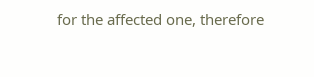for the affected one, therefore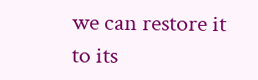we can restore it to its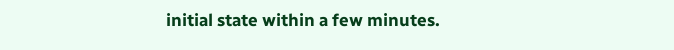initial state within a few minutes.